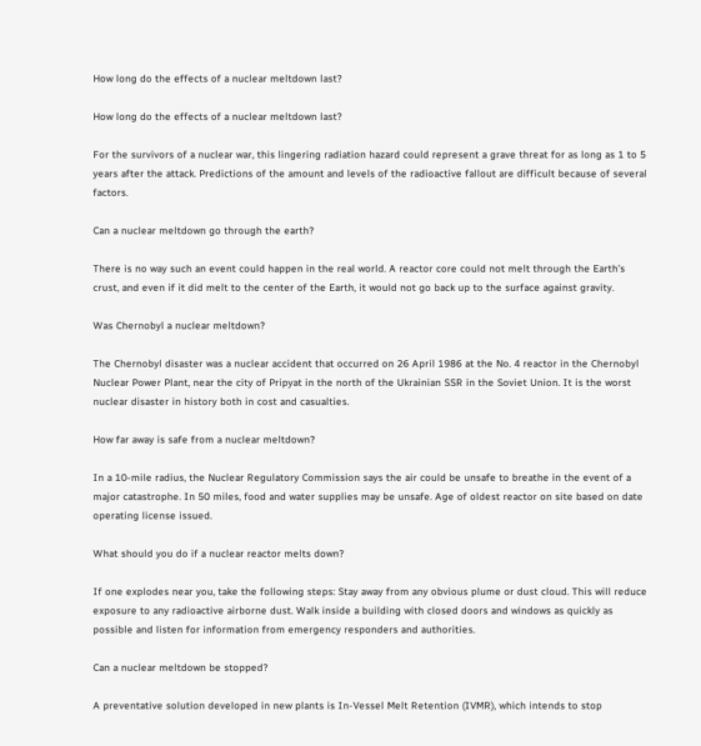How long do the effects of a nuclear meltdown last?

How long do the effects of a nuclear meltdown last?

For the survivors of a nuclear war, this lingering radiation hazard could represent a grave threat for as long as 1 to 5 years after the attack. Predictions of the amount and levels of the radioactive fallout are difficult because of several factors.

Can a nuclear meltdown go through the earth?

There is no way such an event could happen in the real world. A reactor core could not melt through the Earth’s crust, and even if it did melt to the center of the Earth, it would not go back up to the surface against gravity.

Was Chernobyl a nuclear meltdown?

The Chernobyl disaster was a nuclear accident that occurred on 26 April 1986 at the No. 4 reactor in the Chernobyl Nuclear Power Plant, near the city of Pripyat in the north of the Ukrainian SSR in the Soviet Union. It is the worst nuclear disaster in history both in cost and casualties.

How far away is safe from a nuclear meltdown?

In a 10-mile radius, the Nuclear Regulatory Commission says the air could be unsafe to breathe in the event of a major catastrophe. In 50 miles, food and water supplies may be unsafe. Age of oldest reactor on site based on date operating license issued.

What should you do if a nuclear reactor melts down?

If one explodes near you, take the following steps: Stay away from any obvious plume or dust cloud. This will reduce exposure to any radioactive airborne dust. Walk inside a building with closed doors and windows as quickly as possible and listen for information from emergency responders and authorities.

Can a nuclear meltdown be stopped?

A preventative solution developed in new plants is In-Vessel Melt Retention (IVMR), which intends to stop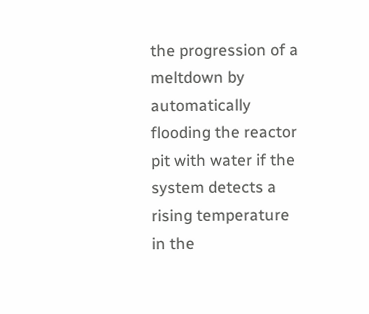the progression of a meltdown by automatically flooding the reactor pit with water if the system detects a rising temperature in the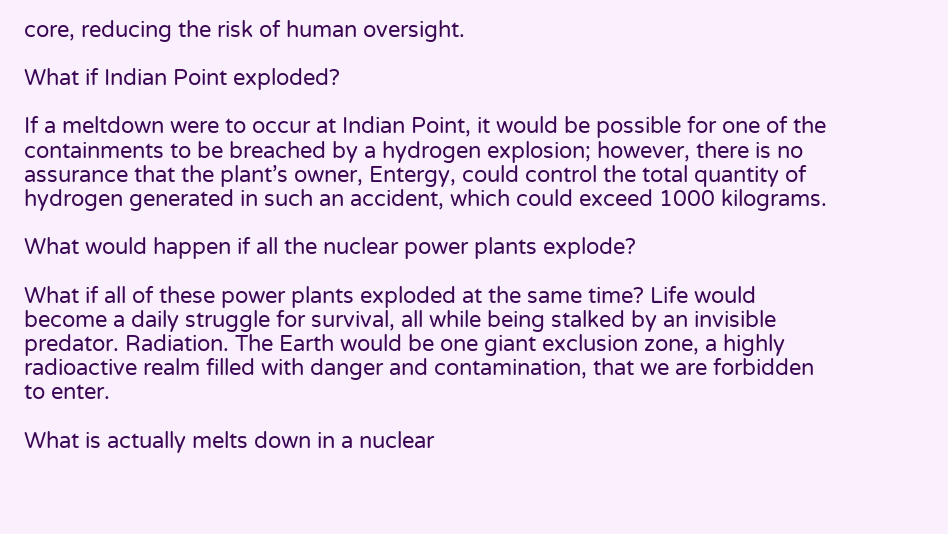core, reducing the risk of human oversight.

What if Indian Point exploded?

If a meltdown were to occur at Indian Point, it would be possible for one of the containments to be breached by a hydrogen explosion; however, there is no assurance that the plant’s owner, Entergy, could control the total quantity of hydrogen generated in such an accident, which could exceed 1000 kilograms.

What would happen if all the nuclear power plants explode?

What if all of these power plants exploded at the same time? Life would become a daily struggle for survival, all while being stalked by an invisible predator. Radiation. The Earth would be one giant exclusion zone, a highly radioactive realm filled with danger and contamination, that we are forbidden to enter.

What is actually melts down in a nuclear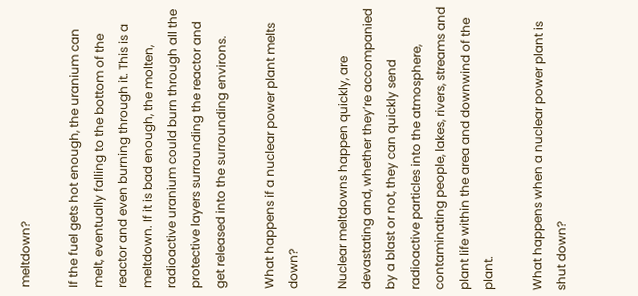meltdown?

If the fuel gets hot enough, the uranium can melt, eventually falling to the bottom of the reactor and even burning through it. This is a meltdown. If it is bad enough, the molten, radioactive uranium could burn through all the protective layers surrounding the reactor and get released into the surrounding environs.

What happens if a nuclear power plant melts down?

Nuclear meltdowns happen quickly, are devastating and, whether they’re accompanied by a blast or not, they can quickly send radioactive particles into the atmosphere, contaminating people, lakes, rivers, streams and plant life within the area and downwind of the plant.

What happens when a nuclear power plant is shut down?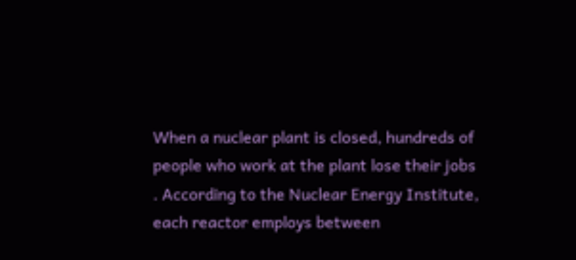When a nuclear plant is closed, hundreds of people who work at the plant lose their jobs . According to the Nuclear Energy Institute, each reactor employs between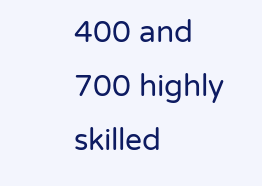400 and 700 highly skilled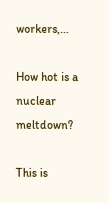workers,…

How hot is a nuclear meltdown?

This is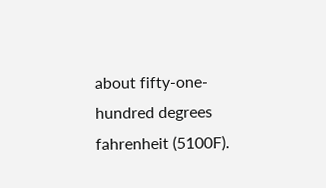about fifty-one-hundred degrees fahrenheit (5100F).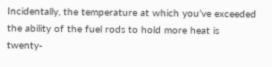Incidentally, the temperature at which you’ve exceeded the ability of the fuel rods to hold more heat is twenty-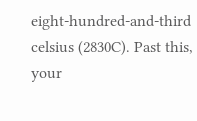eight-hundred-and-third celsius (2830C). Past this, your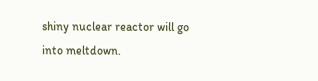shiny nuclear reactor will go into meltdown.